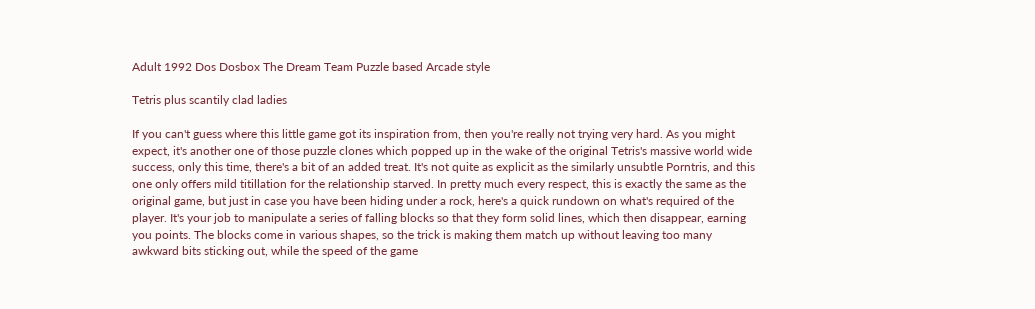Adult 1992 Dos Dosbox The Dream Team Puzzle based Arcade style

Tetris plus scantily clad ladies

If you can't guess where this little game got its inspiration from, then you're really not trying very hard. As you might expect, it's another one of those puzzle clones which popped up in the wake of the original Tetris's massive world wide success, only this time, there's a bit of an added treat. It's not quite as explicit as the similarly unsubtle Porntris, and this one only offers mild titillation for the relationship starved. In pretty much every respect, this is exactly the same as the original game, but just in case you have been hiding under a rock, here's a quick rundown on what's required of the player. It's your job to manipulate a series of falling blocks so that they form solid lines, which then disappear, earning you points. The blocks come in various shapes, so the trick is making them match up without leaving too many awkward bits sticking out, while the speed of the game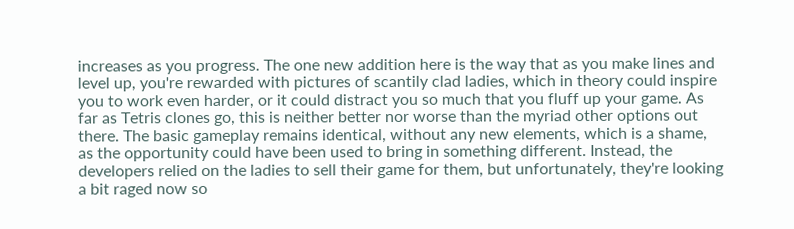increases as you progress. The one new addition here is the way that as you make lines and level up, you're rewarded with pictures of scantily clad ladies, which in theory could inspire you to work even harder, or it could distract you so much that you fluff up your game. As far as Tetris clones go, this is neither better nor worse than the myriad other options out there. The basic gameplay remains identical, without any new elements, which is a shame, as the opportunity could have been used to bring in something different. Instead, the developers relied on the ladies to sell their game for them, but unfortunately, they're looking a bit raged now so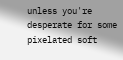unless you're desperate for some pixelated soft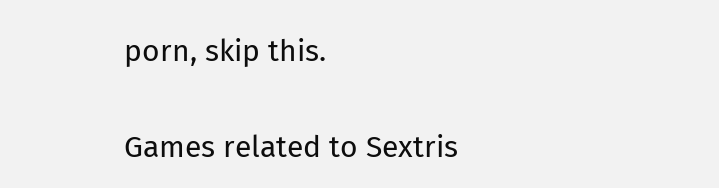porn, skip this.

Games related to Sextris